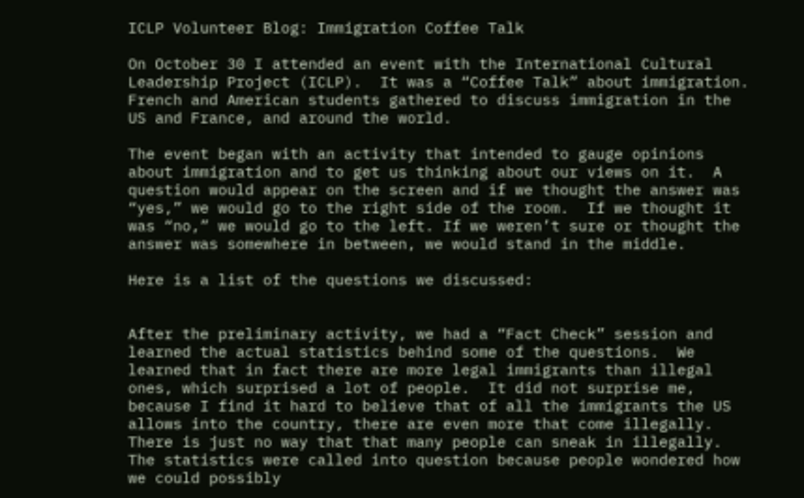ICLP Volunteer Blog: Immigration Coffee Talk

On October 30 I attended an event with the International Cultural Leadership Project (ICLP).  It was a “Coffee Talk” about immigration.  French and American students gathered to discuss immigration in the US and France, and around the world.

The event began with an activity that intended to gauge opinions about immigration and to get us thinking about our views on it.  A question would appear on the screen and if we thought the answer was “yes,” we would go to the right side of the room.  If we thought it was “no,” we would go to the left. If we weren’t sure or thought the answer was somewhere in between, we would stand in the middle.

Here is a list of the questions we discussed:


After the preliminary activity, we had a “Fact Check” session and learned the actual statistics behind some of the questions.  We learned that in fact there are more legal immigrants than illegal ones, which surprised a lot of people.  It did not surprise me, because I find it hard to believe that of all the immigrants the US allows into the country, there are even more that come illegally.  There is just no way that that many people can sneak in illegally.  The statistics were called into question because people wondered how we could possibly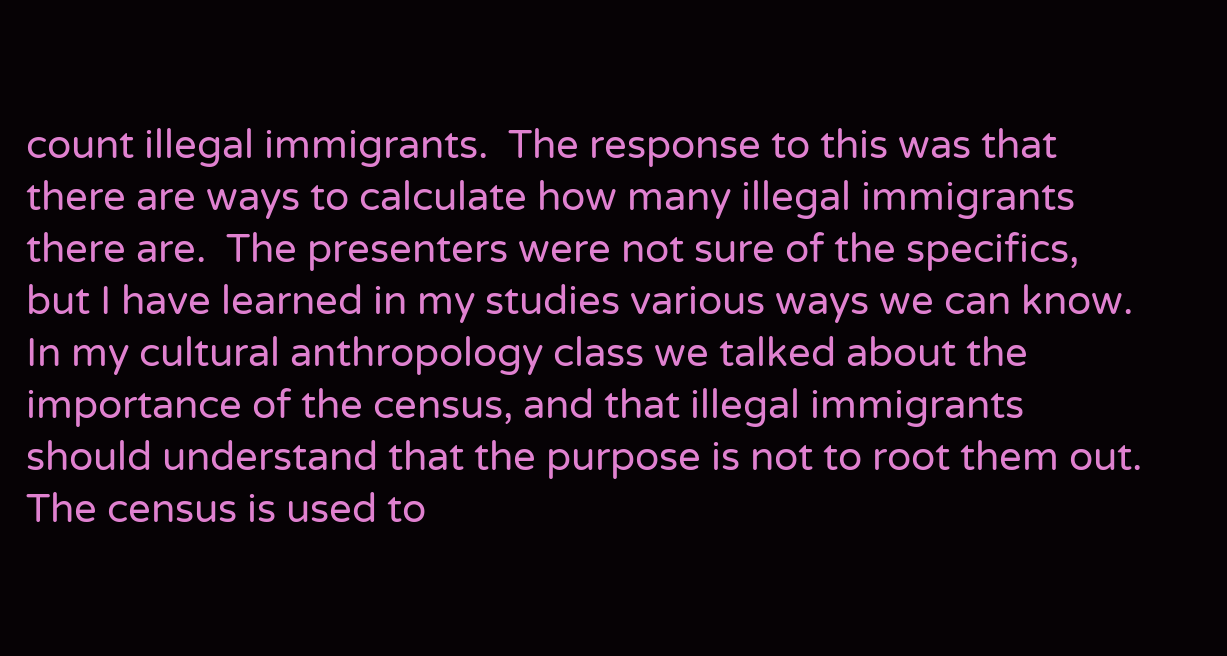count illegal immigrants.  The response to this was that there are ways to calculate how many illegal immigrants there are.  The presenters were not sure of the specifics, but I have learned in my studies various ways we can know.  In my cultural anthropology class we talked about the importance of the census, and that illegal immigrants should understand that the purpose is not to root them out. The census is used to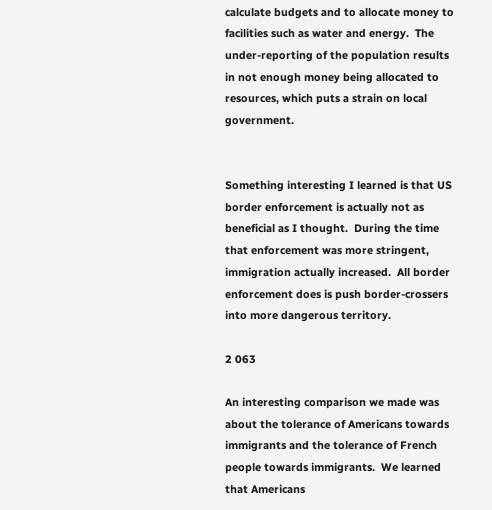calculate budgets and to allocate money to facilities such as water and energy.  The under-reporting of the population results in not enough money being allocated to resources, which puts a strain on local government.


Something interesting I learned is that US border enforcement is actually not as beneficial as I thought.  During the time that enforcement was more stringent, immigration actually increased.  All border enforcement does is push border-crossers into more dangerous territory.

2 063

An interesting comparison we made was about the tolerance of Americans towards immigrants and the tolerance of French people towards immigrants.  We learned that Americans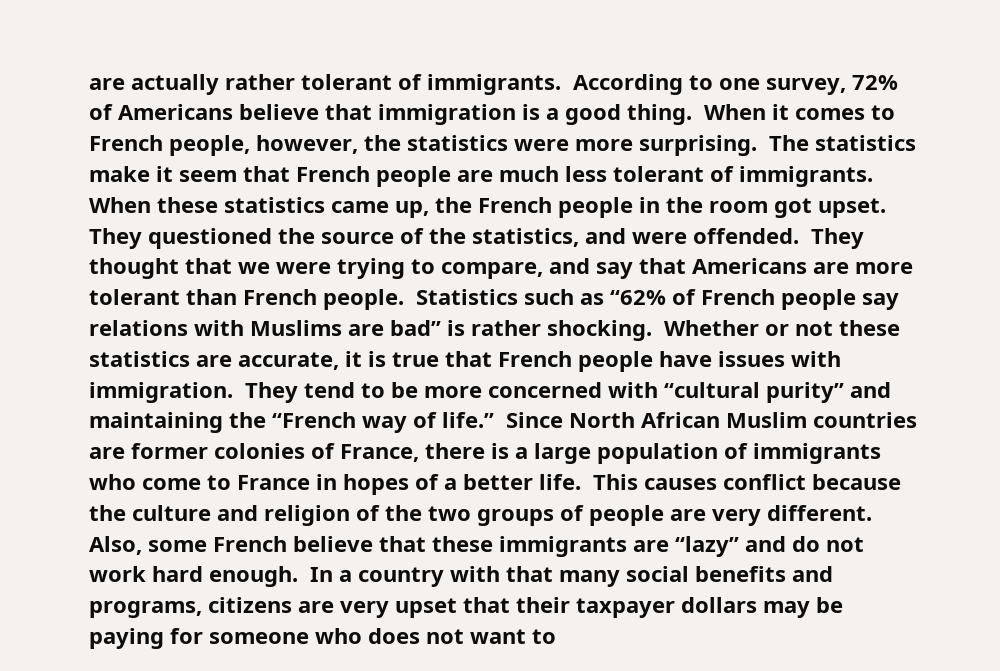are actually rather tolerant of immigrants.  According to one survey, 72% of Americans believe that immigration is a good thing.  When it comes to French people, however, the statistics were more surprising.  The statistics make it seem that French people are much less tolerant of immigrants.  When these statistics came up, the French people in the room got upset.  They questioned the source of the statistics, and were offended.  They thought that we were trying to compare, and say that Americans are more tolerant than French people.  Statistics such as “62% of French people say relations with Muslims are bad” is rather shocking.  Whether or not these statistics are accurate, it is true that French people have issues with immigration.  They tend to be more concerned with “cultural purity” and maintaining the “French way of life.”  Since North African Muslim countries are former colonies of France, there is a large population of immigrants who come to France in hopes of a better life.  This causes conflict because the culture and religion of the two groups of people are very different.  Also, some French believe that these immigrants are “lazy” and do not work hard enough.  In a country with that many social benefits and programs, citizens are very upset that their taxpayer dollars may be paying for someone who does not want to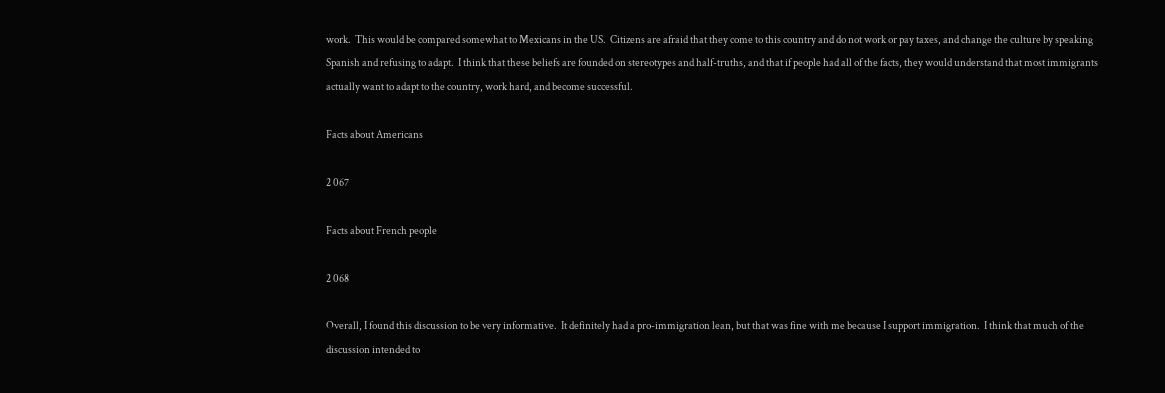work.  This would be compared somewhat to Mexicans in the US.  Citizens are afraid that they come to this country and do not work or pay taxes, and change the culture by speaking Spanish and refusing to adapt.  I think that these beliefs are founded on stereotypes and half-truths, and that if people had all of the facts, they would understand that most immigrants actually want to adapt to the country, work hard, and become successful.

Facts about Americans

2 067

Facts about French people

2 068

Overall, I found this discussion to be very informative.  It definitely had a pro-immigration lean, but that was fine with me because I support immigration.  I think that much of the discussion intended to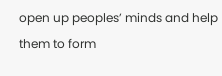open up peoples’ minds and help them to form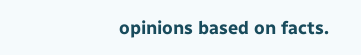opinions based on facts.